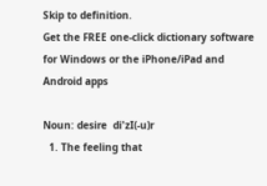Skip to definition.
Get the FREE one-click dictionary software for Windows or the iPhone/iPad and Android apps

Noun: desire  di'zI(-u)r
  1. The feeling that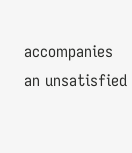accompanies an unsatisfied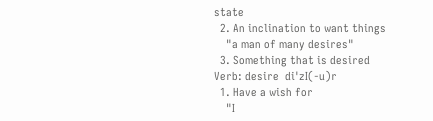state
  2. An inclination to want things
    "a man of many desires"
  3. Something that is desired
Verb: desire  di'zI(-u)r
  1. Have a wish for
    "I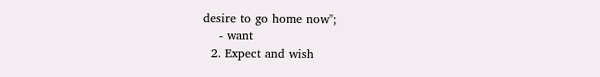desire to go home now";
    - want
  2. Expect and wish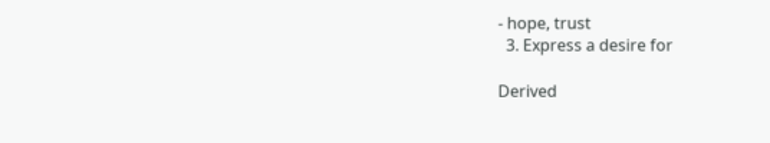- hope, trust
  3. Express a desire for

Derived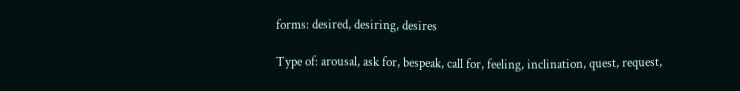forms: desired, desiring, desires

Type of: arousal, ask for, bespeak, call for, feeling, inclination, quest, request,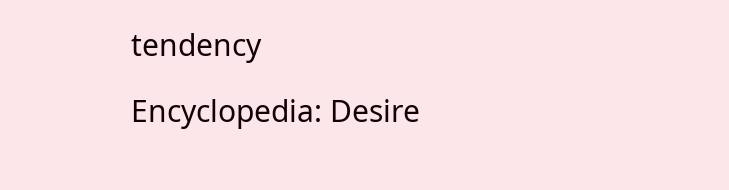tendency

Encyclopedia: Desire